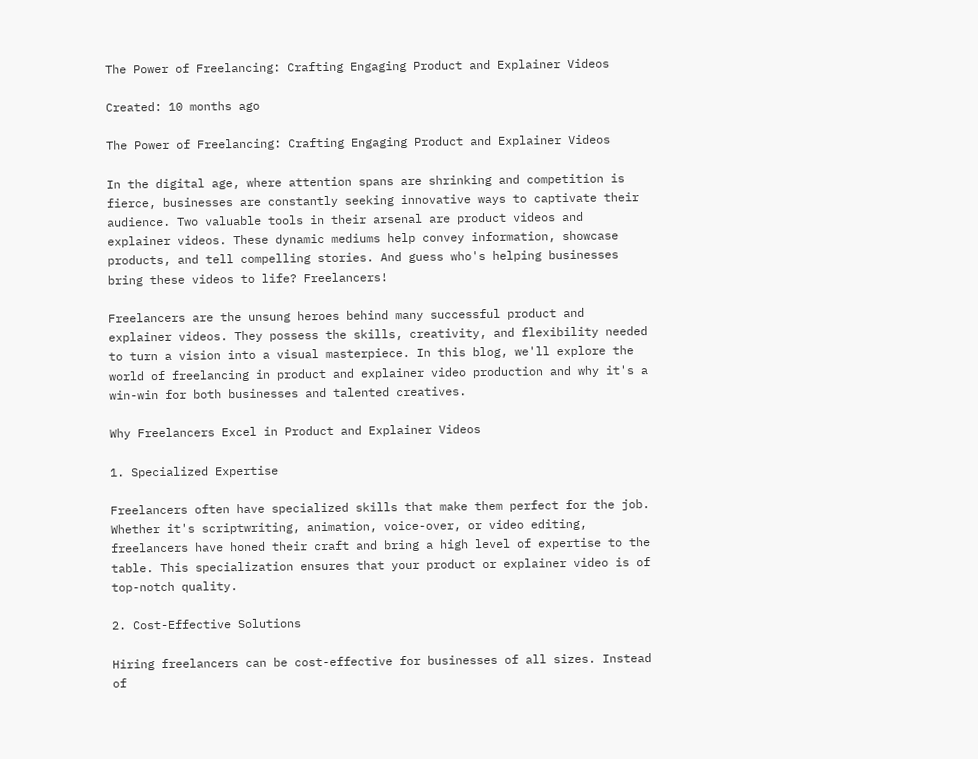The Power of Freelancing: Crafting Engaging Product and Explainer Videos

Created: 10 months ago

The Power of Freelancing: Crafting Engaging Product and Explainer Videos

In the digital age, where attention spans are shrinking and competition is fierce, businesses are constantly seeking innovative ways to captivate their audience. Two valuable tools in their arsenal are product videos and explainer videos. These dynamic mediums help convey information, showcase products, and tell compelling stories. And guess who's helping businesses bring these videos to life? Freelancers!

Freelancers are the unsung heroes behind many successful product and explainer videos. They possess the skills, creativity, and flexibility needed to turn a vision into a visual masterpiece. In this blog, we'll explore the world of freelancing in product and explainer video production and why it's a win-win for both businesses and talented creatives.

Why Freelancers Excel in Product and Explainer Videos

1. Specialized Expertise

Freelancers often have specialized skills that make them perfect for the job. Whether it's scriptwriting, animation, voice-over, or video editing, freelancers have honed their craft and bring a high level of expertise to the table. This specialization ensures that your product or explainer video is of top-notch quality.

2. Cost-Effective Solutions

Hiring freelancers can be cost-effective for businesses of all sizes. Instead of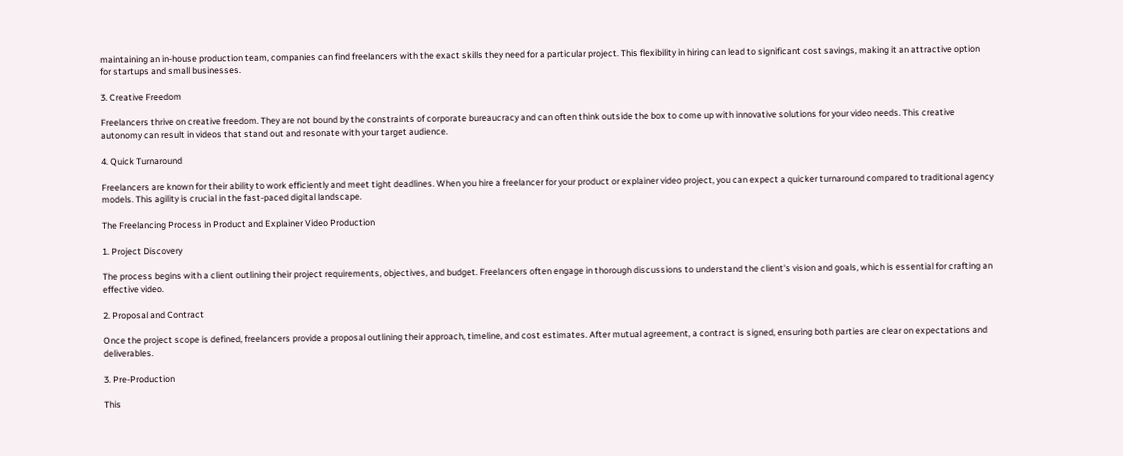maintaining an in-house production team, companies can find freelancers with the exact skills they need for a particular project. This flexibility in hiring can lead to significant cost savings, making it an attractive option for startups and small businesses.

3. Creative Freedom

Freelancers thrive on creative freedom. They are not bound by the constraints of corporate bureaucracy and can often think outside the box to come up with innovative solutions for your video needs. This creative autonomy can result in videos that stand out and resonate with your target audience.

4. Quick Turnaround

Freelancers are known for their ability to work efficiently and meet tight deadlines. When you hire a freelancer for your product or explainer video project, you can expect a quicker turnaround compared to traditional agency models. This agility is crucial in the fast-paced digital landscape.

The Freelancing Process in Product and Explainer Video Production

1. Project Discovery

The process begins with a client outlining their project requirements, objectives, and budget. Freelancers often engage in thorough discussions to understand the client's vision and goals, which is essential for crafting an effective video.

2. Proposal and Contract

Once the project scope is defined, freelancers provide a proposal outlining their approach, timeline, and cost estimates. After mutual agreement, a contract is signed, ensuring both parties are clear on expectations and deliverables.

3. Pre-Production

This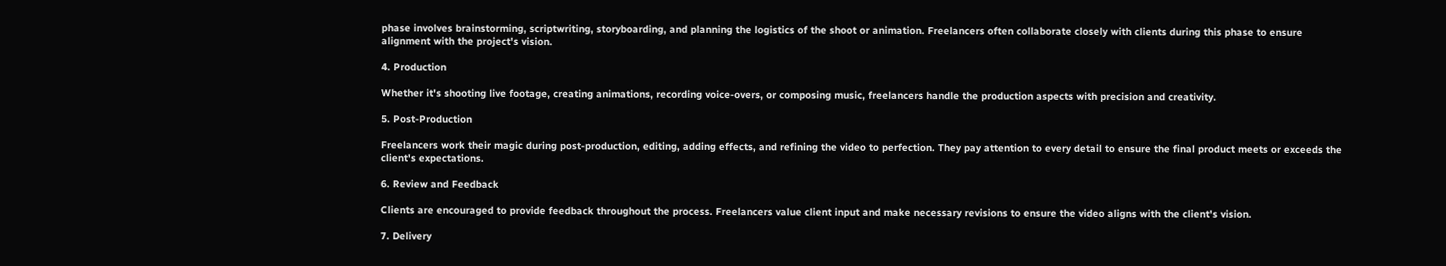phase involves brainstorming, scriptwriting, storyboarding, and planning the logistics of the shoot or animation. Freelancers often collaborate closely with clients during this phase to ensure alignment with the project's vision.

4. Production

Whether it's shooting live footage, creating animations, recording voice-overs, or composing music, freelancers handle the production aspects with precision and creativity.

5. Post-Production

Freelancers work their magic during post-production, editing, adding effects, and refining the video to perfection. They pay attention to every detail to ensure the final product meets or exceeds the client's expectations.

6. Review and Feedback

Clients are encouraged to provide feedback throughout the process. Freelancers value client input and make necessary revisions to ensure the video aligns with the client's vision.

7. Delivery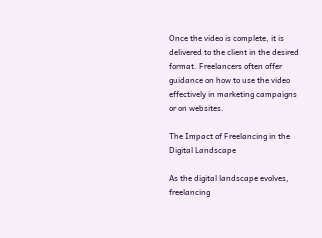Once the video is complete, it is delivered to the client in the desired format. Freelancers often offer guidance on how to use the video effectively in marketing campaigns or on websites.

The Impact of Freelancing in the Digital Landscape

As the digital landscape evolves, freelancing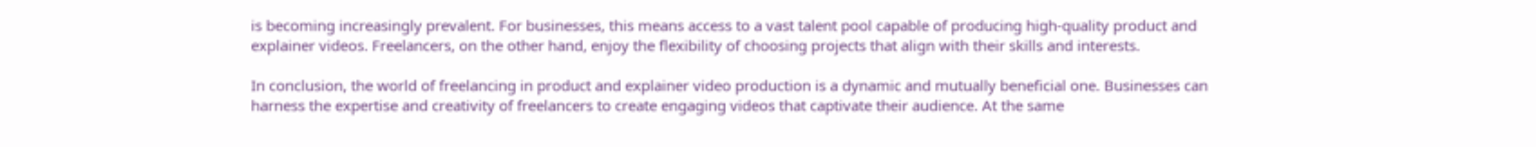is becoming increasingly prevalent. For businesses, this means access to a vast talent pool capable of producing high-quality product and explainer videos. Freelancers, on the other hand, enjoy the flexibility of choosing projects that align with their skills and interests.

In conclusion, the world of freelancing in product and explainer video production is a dynamic and mutually beneficial one. Businesses can harness the expertise and creativity of freelancers to create engaging videos that captivate their audience. At the same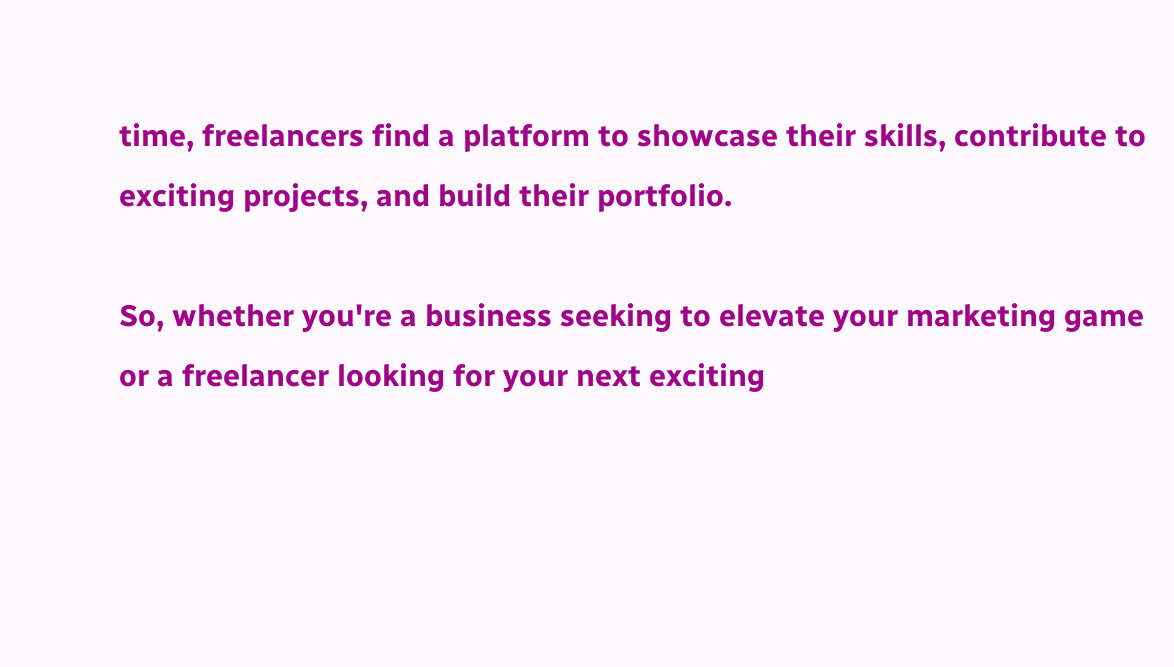time, freelancers find a platform to showcase their skills, contribute to exciting projects, and build their portfolio.

So, whether you're a business seeking to elevate your marketing game or a freelancer looking for your next exciting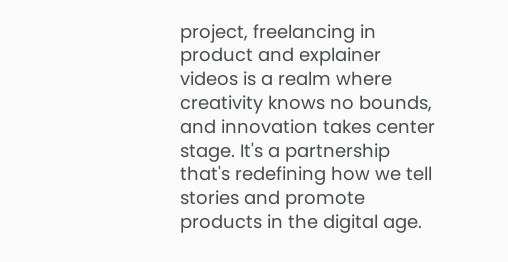project, freelancing in product and explainer videos is a realm where creativity knows no bounds, and innovation takes center stage. It's a partnership that's redefining how we tell stories and promote products in the digital age.